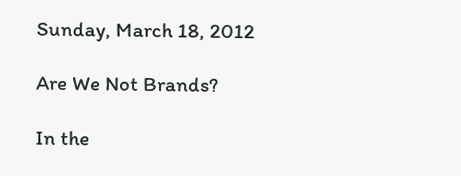Sunday, March 18, 2012

Are We Not Brands?

In the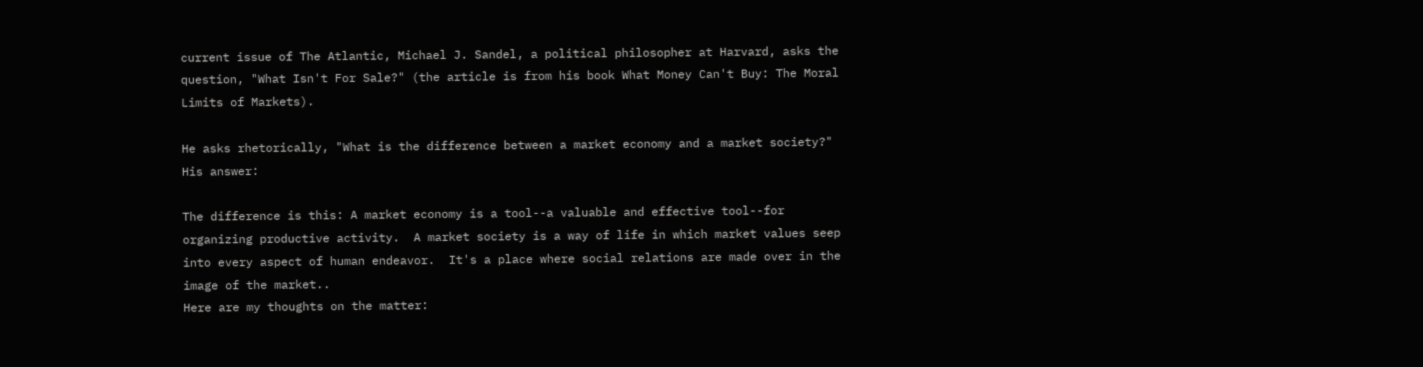current issue of The Atlantic, Michael J. Sandel, a political philosopher at Harvard, asks the question, "What Isn't For Sale?" (the article is from his book What Money Can't Buy: The Moral Limits of Markets).

He asks rhetorically, "What is the difference between a market economy and a market society?"  His answer:

The difference is this: A market economy is a tool--a valuable and effective tool--for organizing productive activity.  A market society is a way of life in which market values seep into every aspect of human endeavor.  It's a place where social relations are made over in the image of the market..
Here are my thoughts on the matter: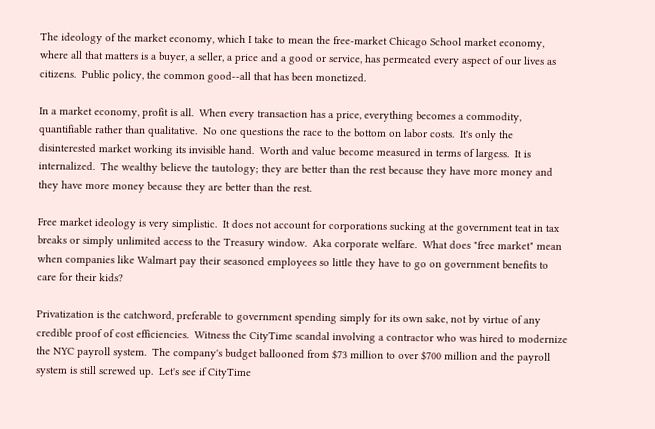The ideology of the market economy, which I take to mean the free-market Chicago School market economy, where all that matters is a buyer, a seller, a price and a good or service, has permeated every aspect of our lives as citizens.  Public policy, the common good--all that has been monetized.

In a market economy, profit is all.  When every transaction has a price, everything becomes a commodity, quantifiable rather than qualitative.  No one questions the race to the bottom on labor costs.  It's only the disinterested market working its invisible hand.  Worth and value become measured in terms of largess.  It is internalized.  The wealthy believe the tautology; they are better than the rest because they have more money and they have more money because they are better than the rest.

Free market ideology is very simplistic.  It does not account for corporations sucking at the government teat in tax breaks or simply unlimited access to the Treasury window.  Aka corporate welfare.  What does "free market" mean when companies like Walmart pay their seasoned employees so little they have to go on government benefits to care for their kids?

Privatization is the catchword, preferable to government spending simply for its own sake, not by virtue of any credible proof of cost efficiencies.  Witness the CityTime scandal involving a contractor who was hired to modernize the NYC payroll system.  The company's budget ballooned from $73 million to over $700 million and the payroll system is still screwed up.  Let's see if CityTime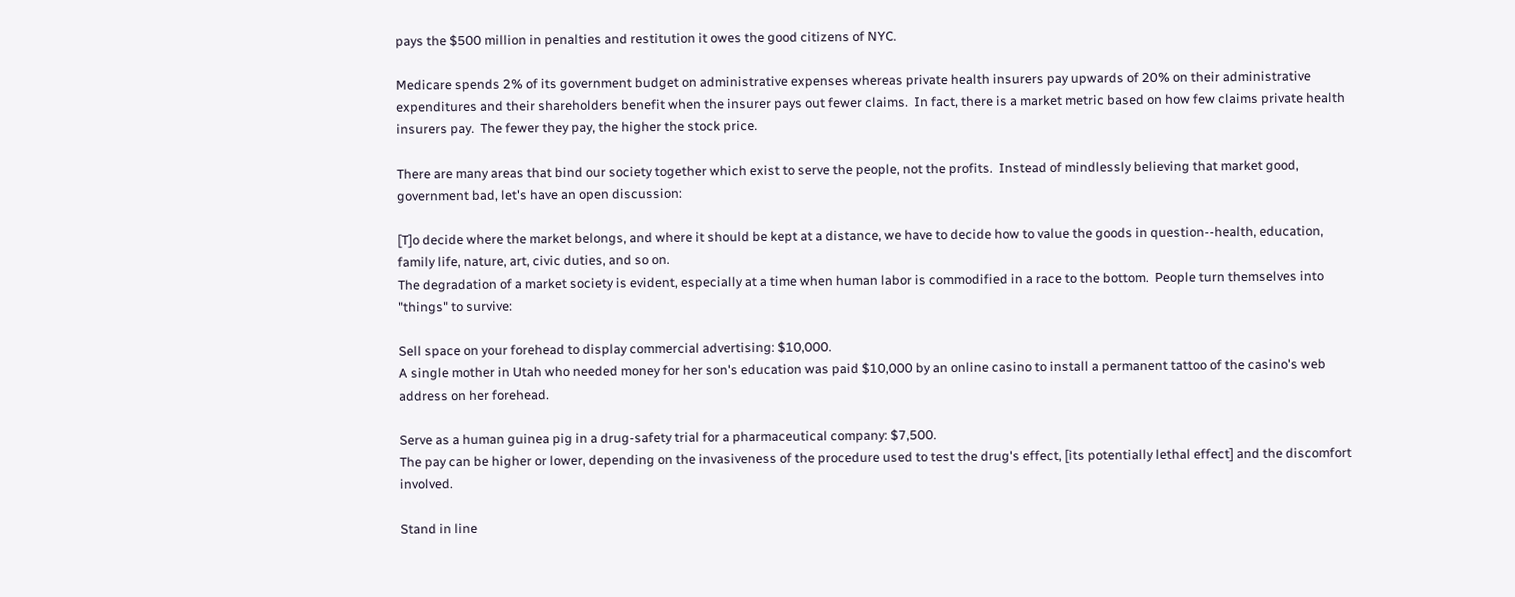pays the $500 million in penalties and restitution it owes the good citizens of NYC.

Medicare spends 2% of its government budget on administrative expenses whereas private health insurers pay upwards of 20% on their administrative expenditures and their shareholders benefit when the insurer pays out fewer claims.  In fact, there is a market metric based on how few claims private health insurers pay.  The fewer they pay, the higher the stock price.

There are many areas that bind our society together which exist to serve the people, not the profits.  Instead of mindlessly believing that market good, government bad, let's have an open discussion:

[T]o decide where the market belongs, and where it should be kept at a distance, we have to decide how to value the goods in question--health, education, family life, nature, art, civic duties, and so on.
The degradation of a market society is evident, especially at a time when human labor is commodified in a race to the bottom.  People turn themselves into "things" to survive:

Sell space on your forehead to display commercial advertising: $10,000.
A single mother in Utah who needed money for her son's education was paid $10,000 by an online casino to install a permanent tattoo of the casino's web address on her forehead.

Serve as a human guinea pig in a drug-safety trial for a pharmaceutical company: $7,500.
The pay can be higher or lower, depending on the invasiveness of the procedure used to test the drug's effect, [its potentially lethal effect] and the discomfort involved.

Stand in line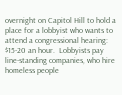overnight on Capitol Hill to hold a place for a lobbyist who wants to attend a congressional hearing: $15-20 an hour.  Lobbyists pay line-standing companies, who hire homeless people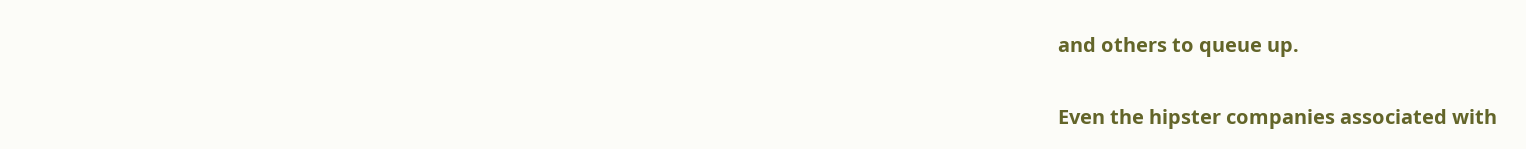and others to queue up.

Even the hipster companies associated with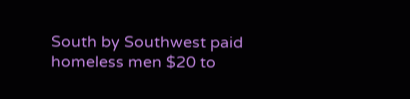South by Southwest paid homeless men $20 to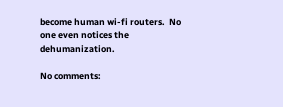become human wi-fi routers.  No one even notices the dehumanization.

No comments: